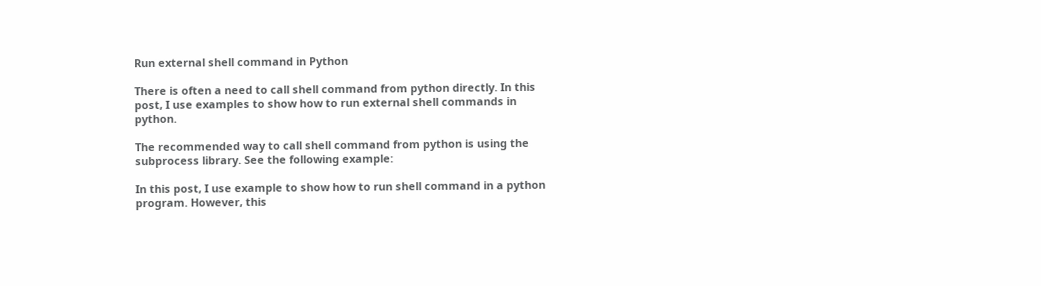Run external shell command in Python

There is often a need to call shell command from python directly. In this post, I use examples to show how to run external shell commands in python.

The recommended way to call shell command from python is using the subprocess library. See the following example:

In this post, I use example to show how to run shell command in a python program. However, this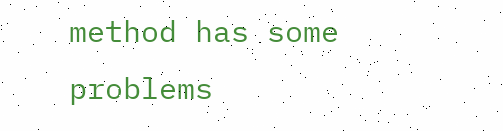method has some problems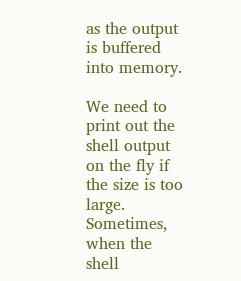as the output is buffered into memory.

We need to print out the shell output on the fly if the size is too large. Sometimes, when the shell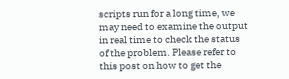scripts run for a long time, we may need to examine the output in real time to check the status of the problem. Please refer to this post on how to get the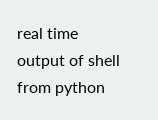real time output of shell from python